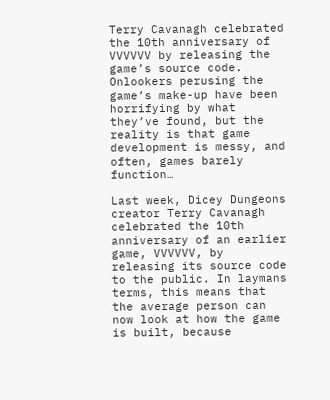Terry Cavanagh celebrated the 10th anniversary of VVVVVV by releasing the game’s source code. Onlookers perusing the game’s make-up have been horrifying by what they’ve found, but the reality is that game development is messy, and often, games barely function…

Last week, Dicey Dungeons creator Terry Cavanagh celebrated the 10th anniversary of an earlier game, VVVVVV, by releasing its source code to the public. In laymans terms, this means that the average person can now look at how the game is built, because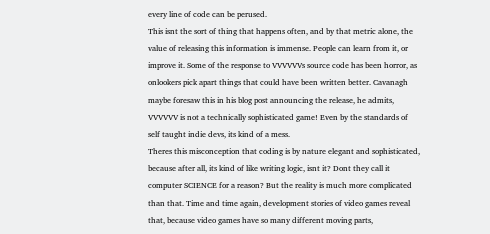every line of code can be perused.
This isnt the sort of thing that happens often, and by that metric alone, the value of releasing this information is immense. People can learn from it, or improve it. Some of the response to VVVVVVs source code has been horror, as onlookers pick apart things that could have been written better. Cavanagh maybe foresaw this in his blog post announcing the release, he admits, VVVVVV is not a technically sophisticated game! Even by the standards of self taught indie devs, its kind of a mess.
Theres this misconception that coding is by nature elegant and sophisticated, because after all, its kind of like writing logic, isnt it? Dont they call it computer SCIENCE for a reason? But the reality is much more complicated than that. Time and time again, development stories of video games reveal that, because video games have so many different moving parts,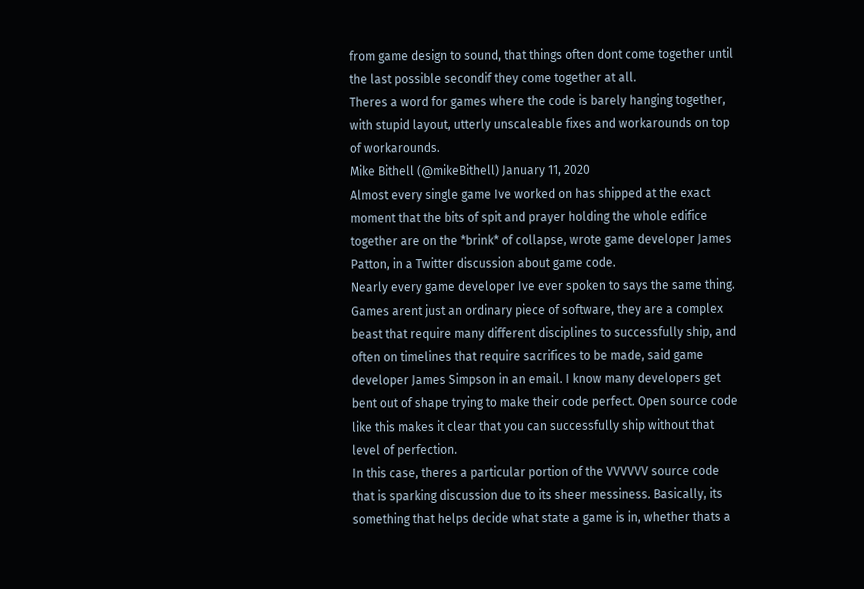from game design to sound, that things often dont come together until the last possible secondif they come together at all.
Theres a word for games where the code is barely hanging together, with stupid layout, utterly unscaleable fixes and workarounds on top of workarounds.
Mike Bithell (@mikeBithell) January 11, 2020
Almost every single game Ive worked on has shipped at the exact moment that the bits of spit and prayer holding the whole edifice together are on the *brink* of collapse, wrote game developer James Patton, in a Twitter discussion about game code.
Nearly every game developer Ive ever spoken to says the same thing.
Games arent just an ordinary piece of software, they are a complex beast that require many different disciplines to successfully ship, and often on timelines that require sacrifices to be made, said game developer James Simpson in an email. I know many developers get bent out of shape trying to make their code perfect. Open source code like this makes it clear that you can successfully ship without that level of perfection.
In this case, theres a particular portion of the VVVVVV source code that is sparking discussion due to its sheer messiness. Basically, its something that helps decide what state a game is in, whether thats a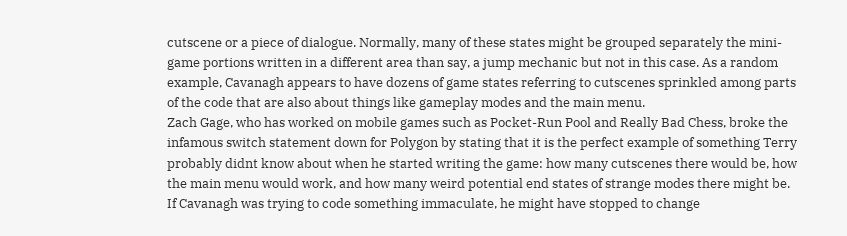cutscene or a piece of dialogue. Normally, many of these states might be grouped separately the mini-game portions written in a different area than say, a jump mechanic but not in this case. As a random example, Cavanagh appears to have dozens of game states referring to cutscenes sprinkled among parts of the code that are also about things like gameplay modes and the main menu.
Zach Gage, who has worked on mobile games such as Pocket-Run Pool and Really Bad Chess, broke the infamous switch statement down for Polygon by stating that it is the perfect example of something Terry probably didnt know about when he started writing the game: how many cutscenes there would be, how the main menu would work, and how many weird potential end states of strange modes there might be.
If Cavanagh was trying to code something immaculate, he might have stopped to change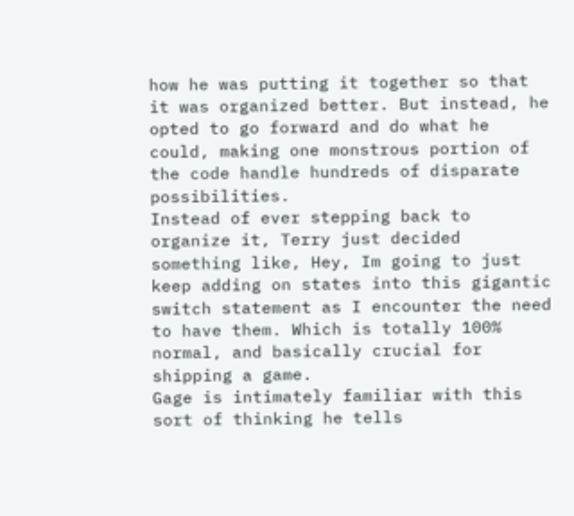how he was putting it together so that it was organized better. But instead, he opted to go forward and do what he could, making one monstrous portion of the code handle hundreds of disparate possibilities.
Instead of ever stepping back to organize it, Terry just decided something like, Hey, Im going to just keep adding on states into this gigantic switch statement as I encounter the need to have them. Which is totally 100% normal, and basically crucial for shipping a game.
Gage is intimately familiar with this sort of thinking he tells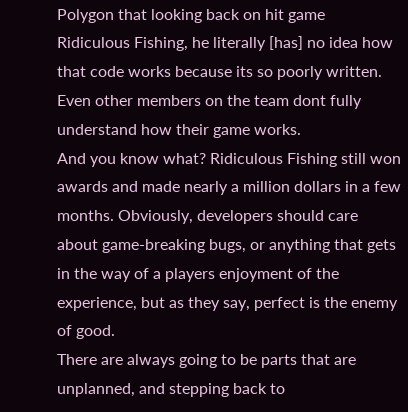Polygon that looking back on hit game Ridiculous Fishing, he literally [has] no idea how that code works because its so poorly written. Even other members on the team dont fully understand how their game works.
And you know what? Ridiculous Fishing still won awards and made nearly a million dollars in a few months. Obviously, developers should care about game-breaking bugs, or anything that gets in the way of a players enjoyment of the experience, but as they say, perfect is the enemy of good.
There are always going to be parts that are unplanned, and stepping back to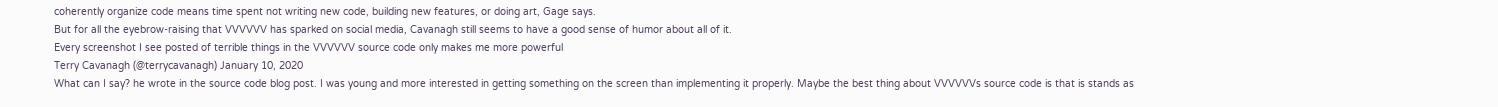coherently organize code means time spent not writing new code, building new features, or doing art, Gage says.
But for all the eyebrow-raising that VVVVVV has sparked on social media, Cavanagh still seems to have a good sense of humor about all of it.
Every screenshot I see posted of terrible things in the VVVVVV source code only makes me more powerful
Terry Cavanagh (@terrycavanagh) January 10, 2020
What can I say? he wrote in the source code blog post. I was young and more interested in getting something on the screen than implementing it properly. Maybe the best thing about VVVVVVs source code is that is stands as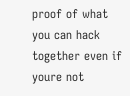proof of what you can hack together even if youre not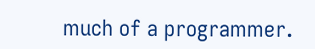much of a programmer.